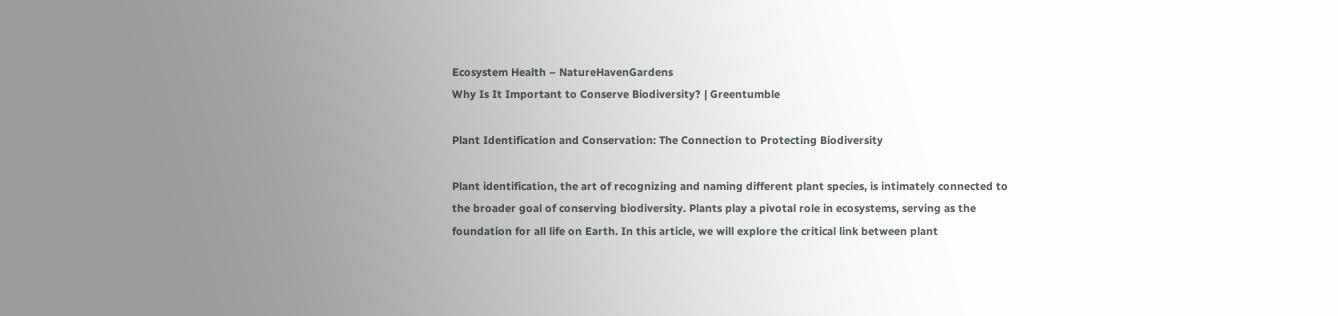Ecosystem Health – NatureHavenGardens
Why Is It Important to Conserve Biodiversity? | Greentumble

Plant Identification and Conservation: The Connection to Protecting Biodiversity

Plant identification, the art of recognizing and naming different plant species, is intimately connected to the broader goal of conserving biodiversity. Plants play a pivotal role in ecosystems, serving as the foundation for all life on Earth. In this article, we will explore the critical link between plant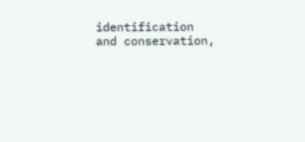identification and conservation,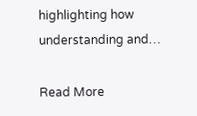highlighting how understanding and…

Read More